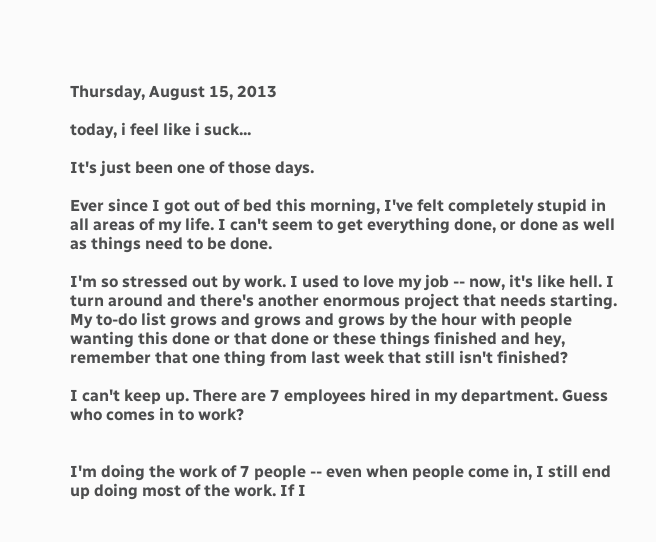Thursday, August 15, 2013

today, i feel like i suck...

It's just been one of those days.

Ever since I got out of bed this morning, I've felt completely stupid in all areas of my life. I can't seem to get everything done, or done as well as things need to be done.

I'm so stressed out by work. I used to love my job -- now, it's like hell. I turn around and there's another enormous project that needs starting. My to-do list grows and grows and grows by the hour with people wanting this done or that done or these things finished and hey, remember that one thing from last week that still isn't finished?

I can't keep up. There are 7 employees hired in my department. Guess who comes in to work?


I'm doing the work of 7 people -- even when people come in, I still end up doing most of the work. If I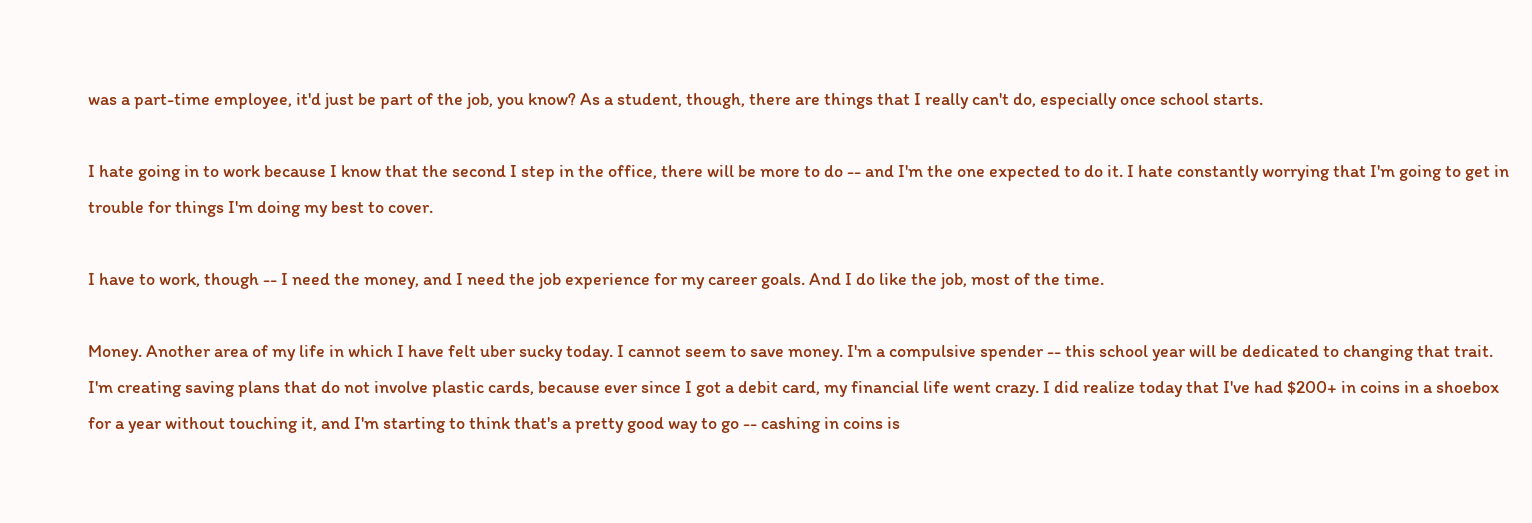was a part-time employee, it'd just be part of the job, you know? As a student, though, there are things that I really can't do, especially once school starts.

I hate going in to work because I know that the second I step in the office, there will be more to do -- and I'm the one expected to do it. I hate constantly worrying that I'm going to get in trouble for things I'm doing my best to cover.

I have to work, though -- I need the money, and I need the job experience for my career goals. And I do like the job, most of the time.

Money. Another area of my life in which I have felt uber sucky today. I cannot seem to save money. I'm a compulsive spender -- this school year will be dedicated to changing that trait. I'm creating saving plans that do not involve plastic cards, because ever since I got a debit card, my financial life went crazy. I did realize today that I've had $200+ in coins in a shoebox for a year without touching it, and I'm starting to think that's a pretty good way to go -- cashing in coins is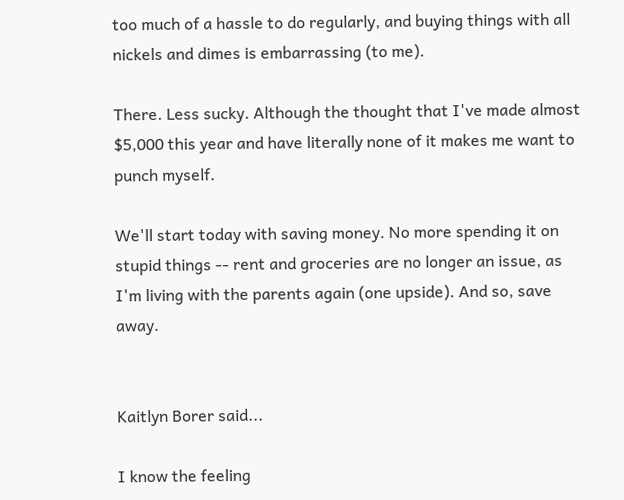too much of a hassle to do regularly, and buying things with all nickels and dimes is embarrassing (to me).

There. Less sucky. Although the thought that I've made almost $5,000 this year and have literally none of it makes me want to punch myself.

We'll start today with saving money. No more spending it on stupid things -- rent and groceries are no longer an issue, as I'm living with the parents again (one upside). And so, save away.


Kaitlyn Borer said...

I know the feeling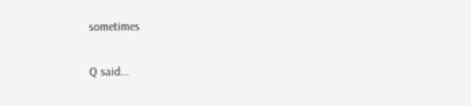sometimes

Q said...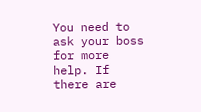You need to ask your boss for more help. If there are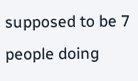supposed to be 7 people doing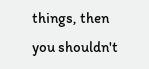things, then you shouldn't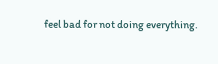feel bad for not doing everything.